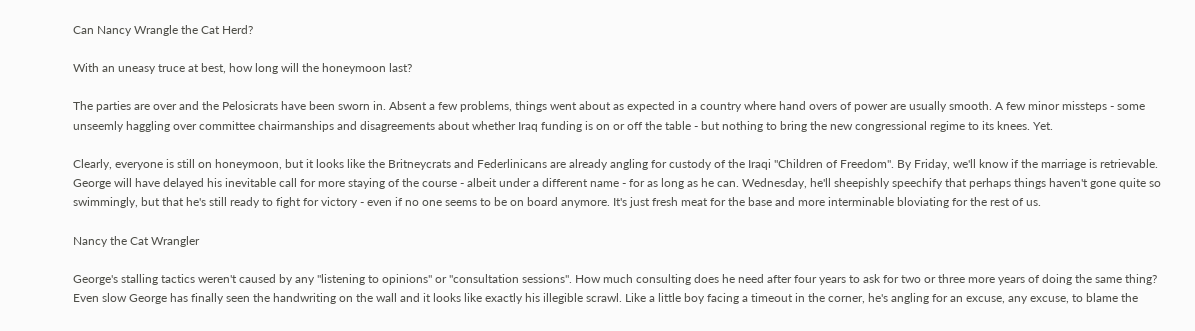Can Nancy Wrangle the Cat Herd?

With an uneasy truce at best, how long will the honeymoon last?

The parties are over and the Pelosicrats have been sworn in. Absent a few problems, things went about as expected in a country where hand overs of power are usually smooth. A few minor missteps - some unseemly haggling over committee chairmanships and disagreements about whether Iraq funding is on or off the table - but nothing to bring the new congressional regime to its knees. Yet.

Clearly, everyone is still on honeymoon, but it looks like the Britneycrats and Federlinicans are already angling for custody of the Iraqi "Children of Freedom". By Friday, we'll know if the marriage is retrievable. George will have delayed his inevitable call for more staying of the course - albeit under a different name - for as long as he can. Wednesday, he'll sheepishly speechify that perhaps things haven't gone quite so swimmingly, but that he's still ready to fight for victory - even if no one seems to be on board anymore. It's just fresh meat for the base and more interminable bloviating for the rest of us.

Nancy the Cat Wrangler

George's stalling tactics weren't caused by any "listening to opinions" or "consultation sessions". How much consulting does he need after four years to ask for two or three more years of doing the same thing? Even slow George has finally seen the handwriting on the wall and it looks like exactly his illegible scrawl. Like a little boy facing a timeout in the corner, he's angling for an excuse, any excuse, to blame the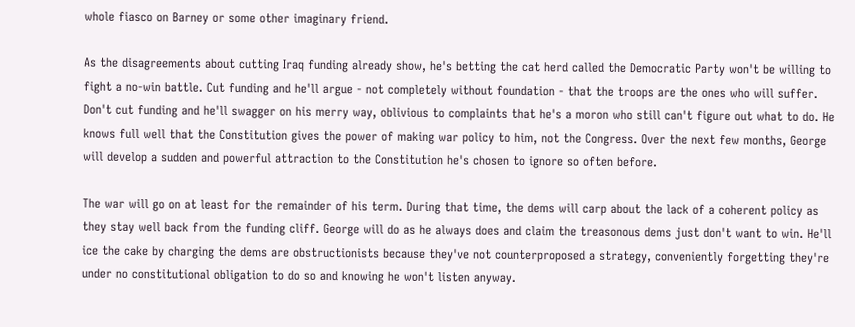whole fiasco on Barney or some other imaginary friend.

As the disagreements about cutting Iraq funding already show, he's betting the cat herd called the Democratic Party won't be willing to fight a no-win battle. Cut funding and he'll argue - not completely without foundation - that the troops are the ones who will suffer. Don't cut funding and he'll swagger on his merry way, oblivious to complaints that he's a moron who still can't figure out what to do. He knows full well that the Constitution gives the power of making war policy to him, not the Congress. Over the next few months, George will develop a sudden and powerful attraction to the Constitution he's chosen to ignore so often before.

The war will go on at least for the remainder of his term. During that time, the dems will carp about the lack of a coherent policy as they stay well back from the funding cliff. George will do as he always does and claim the treasonous dems just don't want to win. He'll ice the cake by charging the dems are obstructionists because they've not counterproposed a strategy, conveniently forgetting they're under no constitutional obligation to do so and knowing he won't listen anyway.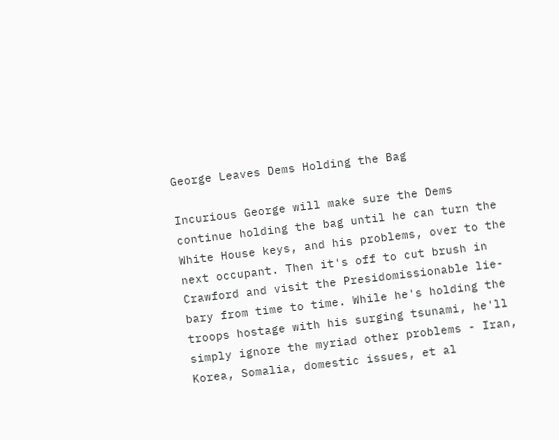George Leaves Dems Holding the Bag

Incurious George will make sure the Dems continue holding the bag until he can turn the White House keys, and his problems, over to the next occupant. Then it's off to cut brush in Crawford and visit the Presidomissionable lie-bary from time to time. While he's holding the troops hostage with his surging tsunami, he'll simply ignore the myriad other problems - Iran, Korea, Somalia, domestic issues, et al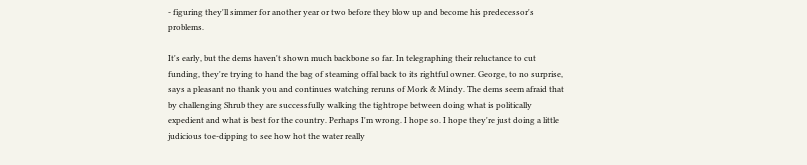- figuring they'll simmer for another year or two before they blow up and become his predecessor's problems.

It's early, but the dems haven't shown much backbone so far. In telegraphing their reluctance to cut funding, they're trying to hand the bag of steaming offal back to its rightful owner. George, to no surprise, says a pleasant no thank you and continues watching reruns of Mork & Mindy. The dems seem afraid that by challenging Shrub they are successfully walking the tightrope between doing what is politically expedient and what is best for the country. Perhaps I'm wrong. I hope so. I hope they're just doing a little judicious toe-dipping to see how hot the water really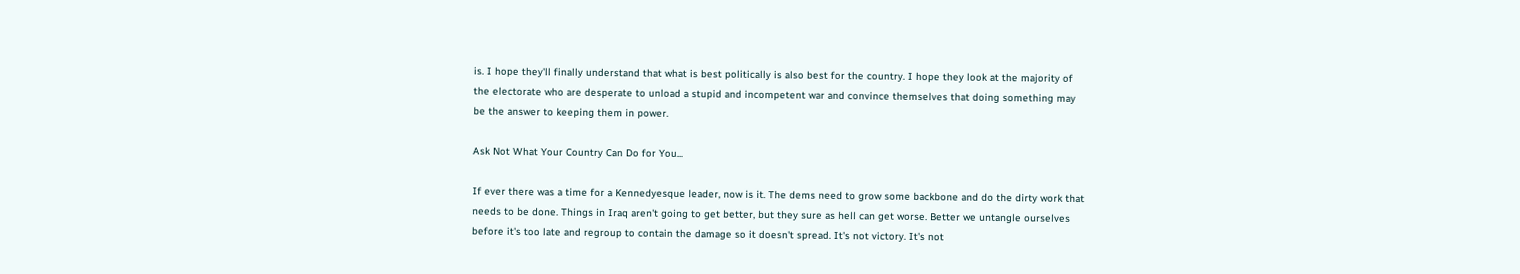is. I hope they'll finally understand that what is best politically is also best for the country. I hope they look at the majority of the electorate who are desperate to unload a stupid and incompetent war and convince themselves that doing something may be the answer to keeping them in power.

Ask Not What Your Country Can Do for You...

If ever there was a time for a Kennedyesque leader, now is it. The dems need to grow some backbone and do the dirty work that needs to be done. Things in Iraq aren't going to get better, but they sure as hell can get worse. Better we untangle ourselves before it's too late and regroup to contain the damage so it doesn't spread. It's not victory. It's not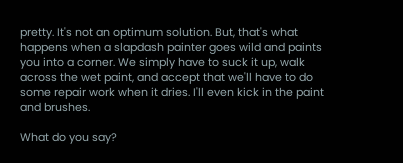pretty. It's not an optimum solution. But, that's what happens when a slapdash painter goes wild and paints you into a corner. We simply have to suck it up, walk across the wet paint, and accept that we'll have to do some repair work when it dries. I'll even kick in the paint and brushes.

What do you say?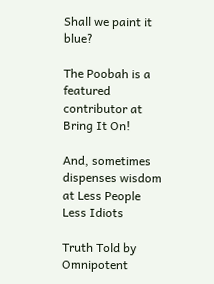Shall we paint it blue?

The Poobah is a featured contributor at Bring It On!

And, sometimes dispenses wisdom at Less People Less Idiots

Truth Told by Omnipotent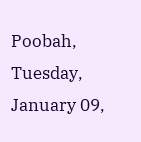Poobah, Tuesday, January 09,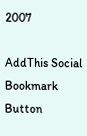2007

AddThis Social Bookmark Button